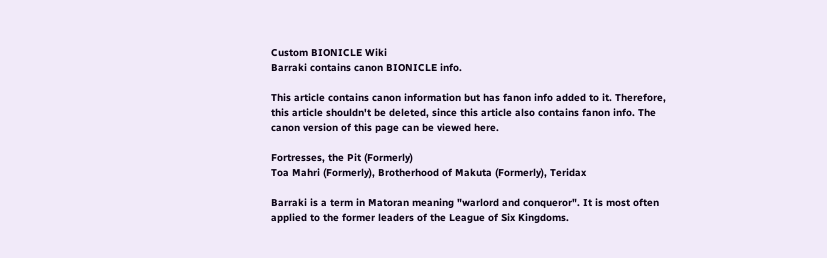Custom BIONICLE Wiki
Barraki contains canon BIONICLE info.

This article contains canon information but has fanon info added to it. Therefore, this article shouldn't be deleted, since this article also contains fanon info. The canon version of this page can be viewed here.

Fortresses, the Pit (Formerly)
Toa Mahri (Formerly), Brotherhood of Makuta (Formerly), Teridax

Barraki is a term in Matoran meaning "warlord and conqueror". It is most often applied to the former leaders of the League of Six Kingdoms.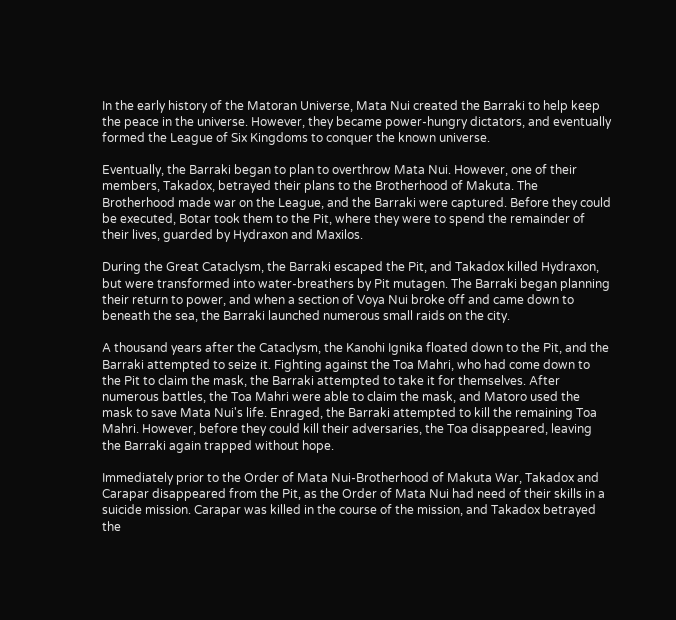In the early history of the Matoran Universe, Mata Nui created the Barraki to help keep the peace in the universe. However, they became power-hungry dictators, and eventually formed the League of Six Kingdoms to conquer the known universe.

Eventually, the Barraki began to plan to overthrow Mata Nui. However, one of their members, Takadox, betrayed their plans to the Brotherhood of Makuta. The Brotherhood made war on the League, and the Barraki were captured. Before they could be executed, Botar took them to the Pit, where they were to spend the remainder of their lives, guarded by Hydraxon and Maxilos.

During the Great Cataclysm, the Barraki escaped the Pit, and Takadox killed Hydraxon, but were transformed into water-breathers by Pit mutagen. The Barraki began planning their return to power, and when a section of Voya Nui broke off and came down to beneath the sea, the Barraki launched numerous small raids on the city.

A thousand years after the Cataclysm, the Kanohi Ignika floated down to the Pit, and the Barraki attempted to seize it. Fighting against the Toa Mahri, who had come down to the Pit to claim the mask, the Barraki attempted to take it for themselves. After numerous battles, the Toa Mahri were able to claim the mask, and Matoro used the mask to save Mata Nui's life. Enraged, the Barraki attempted to kill the remaining Toa Mahri. However, before they could kill their adversaries, the Toa disappeared, leaving the Barraki again trapped without hope.

Immediately prior to the Order of Mata Nui-Brotherhood of Makuta War, Takadox and Carapar disappeared from the Pit, as the Order of Mata Nui had need of their skills in a suicide mission. Carapar was killed in the course of the mission, and Takadox betrayed the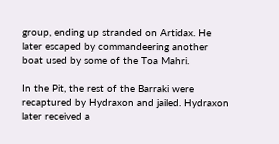group, ending up stranded on Artidax. He later escaped by commandeering another boat used by some of the Toa Mahri.

In the Pit, the rest of the Barraki were recaptured by Hydraxon and jailed. Hydraxon later received a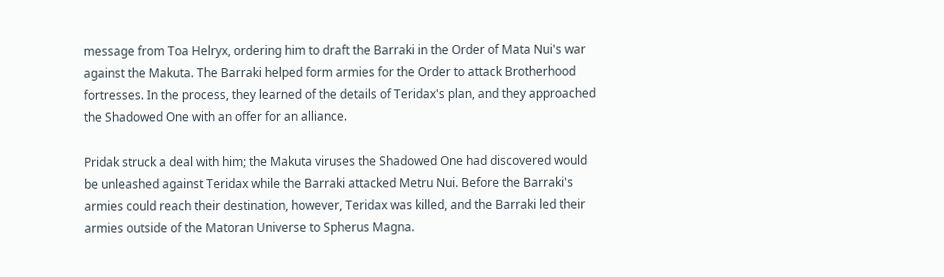message from Toa Helryx, ordering him to draft the Barraki in the Order of Mata Nui's war against the Makuta. The Barraki helped form armies for the Order to attack Brotherhood fortresses. In the process, they learned of the details of Teridax's plan, and they approached the Shadowed One with an offer for an alliance.

Pridak struck a deal with him; the Makuta viruses the Shadowed One had discovered would be unleashed against Teridax while the Barraki attacked Metru Nui. Before the Barraki's armies could reach their destination, however, Teridax was killed, and the Barraki led their armies outside of the Matoran Universe to Spherus Magna.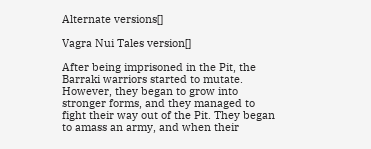Alternate versions[]

Vagra Nui Tales version[]

After being imprisoned in the Pit, the Barraki warriors started to mutate. However, they began to grow into stronger forms, and they managed to fight their way out of the Pit. They began to amass an army, and when their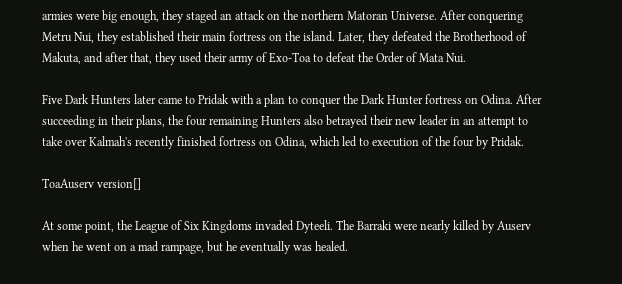armies were big enough, they staged an attack on the northern Matoran Universe. After conquering Metru Nui, they established their main fortress on the island. Later, they defeated the Brotherhood of Makuta, and after that, they used their army of Exo-Toa to defeat the Order of Mata Nui.

Five Dark Hunters later came to Pridak with a plan to conquer the Dark Hunter fortress on Odina. After succeeding in their plans, the four remaining Hunters also betrayed their new leader in an attempt to take over Kalmah's recently finished fortress on Odina, which led to execution of the four by Pridak.

ToaAuserv version[]

At some point, the League of Six Kingdoms invaded Dyteeli. The Barraki were nearly killed by Auserv when he went on a mad rampage, but he eventually was healed.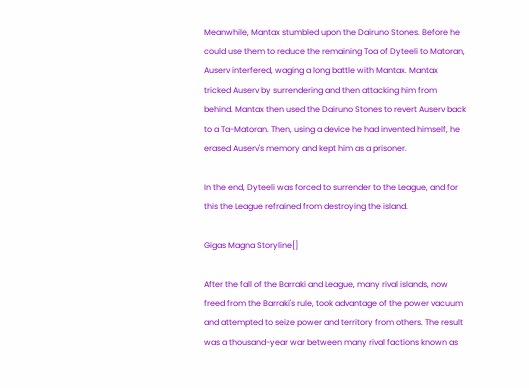Meanwhile, Mantax stumbled upon the Dairuno Stones. Before he could use them to reduce the remaining Toa of Dyteeli to Matoran, Auserv interfered, waging a long battle with Mantax. Mantax tricked Auserv by surrendering and then attacking him from behind. Mantax then used the Dairuno Stones to revert Auserv back to a Ta-Matoran. Then, using a device he had invented himself, he erased Auserv's memory and kept him as a prisoner.

In the end, Dyteeli was forced to surrender to the League, and for this the League refrained from destroying the island.

Gigas Magna Storyline[]

After the fall of the Barraki and League, many rival islands, now freed from the Barraki's rule, took advantage of the power vacuum and attempted to seize power and territory from others. The result was a thousand-year war between many rival factions known as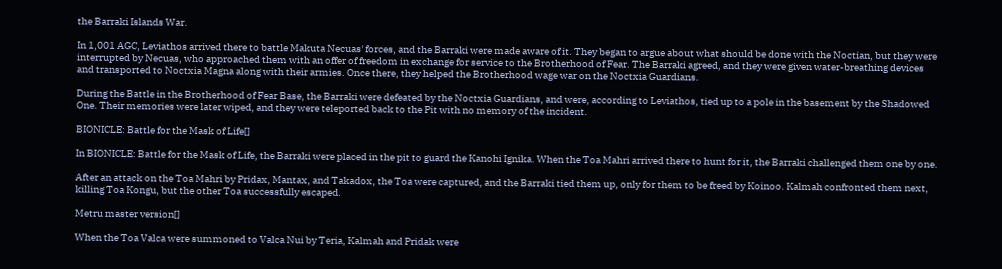the Barraki Islands War.

In 1,001 AGC, Leviathos arrived there to battle Makuta Necuas' forces, and the Barraki were made aware of it. They began to argue about what should be done with the Noctian, but they were interrupted by Necuas, who approached them with an offer of freedom in exchange for service to the Brotherhood of Fear. The Barraki agreed, and they were given water-breathing devices and transported to Noctxia Magna along with their armies. Once there, they helped the Brotherhood wage war on the Noctxia Guardians.

During the Battle in the Brotherhood of Fear Base, the Barraki were defeated by the Noctxia Guardians, and were, according to Leviathos, tied up to a pole in the basement by the Shadowed One. Their memories were later wiped, and they were teleported back to the Pit with no memory of the incident.

BIONICLE: Battle for the Mask of Life[]

In BIONICLE: Battle for the Mask of Life, the Barraki were placed in the pit to guard the Kanohi Ignika. When the Toa Mahri arrived there to hunt for it, the Barraki challenged them one by one.

After an attack on the Toa Mahri by Pridax, Mantax, and Takadox, the Toa were captured, and the Barraki tied them up, only for them to be freed by Koinoo. Kalmah confronted them next, killing Toa Kongu, but the other Toa successfully escaped.

Metru master version[]

When the Toa Valca were summoned to Valca Nui by Teria, Kalmah and Pridak were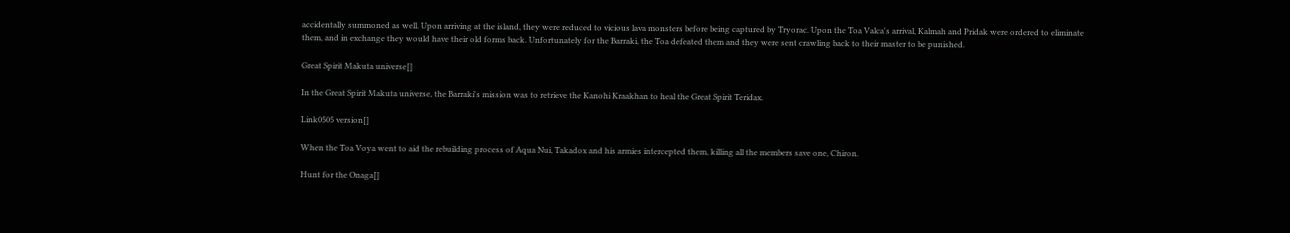accidentally summoned as well. Upon arriving at the island, they were reduced to vicious lava monsters before being captured by Tryorac. Upon the Toa Valca's arrival, Kalmah and Pridak were ordered to eliminate them, and in exchange they would have their old forms back. Unfortunately for the Barraki, the Toa defeated them and they were sent crawling back to their master to be punished.

Great Spirit Makuta universe[]

In the Great Spirit Makuta universe, the Barraki's mission was to retrieve the Kanohi Kraakhan to heal the Great Spirit Teridax.

Link0505 version[]

When the Toa Voya went to aid the rebuilding process of Aqua Nui, Takadox and his armies intercepted them, killing all the members save one, Chiron.

Hunt for the Onaga[]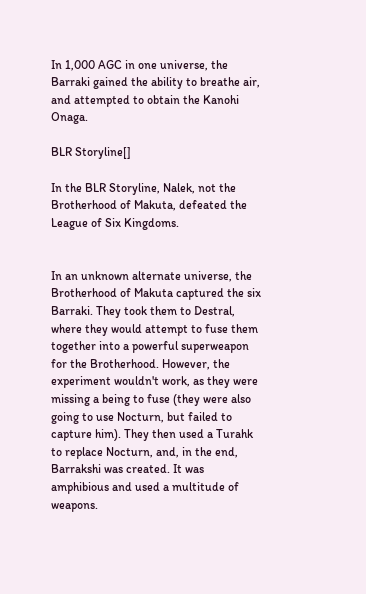In 1,000 AGC in one universe, the Barraki gained the ability to breathe air, and attempted to obtain the Kanohi Onaga.

BLR Storyline[]

In the BLR Storyline, Nalek, not the Brotherhood of Makuta, defeated the League of Six Kingdoms.


In an unknown alternate universe, the Brotherhood of Makuta captured the six Barraki. They took them to Destral, where they would attempt to fuse them together into a powerful superweapon for the Brotherhood. However, the experiment wouldn't work, as they were missing a being to fuse (they were also going to use Nocturn, but failed to capture him). They then used a Turahk to replace Nocturn, and, in the end, Barrakshi was created. It was amphibious and used a multitude of weapons.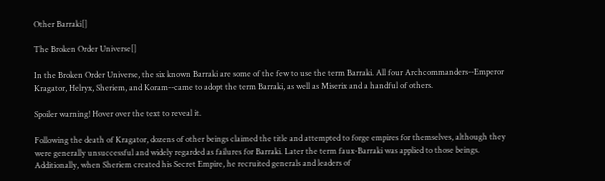Other Barraki[]

The Broken Order Universe[]

In the Broken Order Universe, the six known Barraki are some of the few to use the term Barraki. All four Archcommanders--Emperor Kragator, Helryx, Sheriem, and Koram--came to adopt the term Barraki, as well as Miserix and a handful of others.

Spoiler warning! Hover over the text to reveal it.

Following the death of Kragator, dozens of other beings claimed the title and attempted to forge empires for themselves, although they were generally unsuccessful and widely regarded as failures for Barraki. Later the term faux-Barraki was applied to those beings. Additionally, when Sheriem created his Secret Empire, he recruited generals and leaders of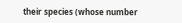their species (whose number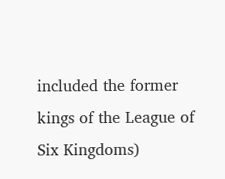included the former kings of the League of Six Kingdoms)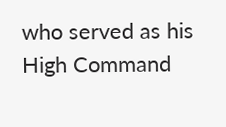who served as his High Command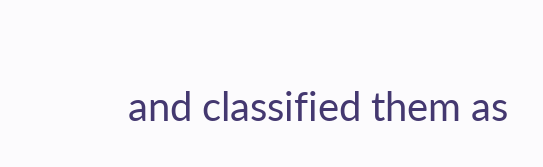and classified them as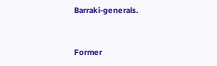Barraki-generals.


Former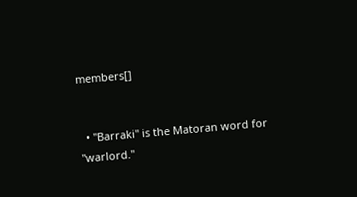members[]


  • "Barraki" is the Matoran word for "warlord."